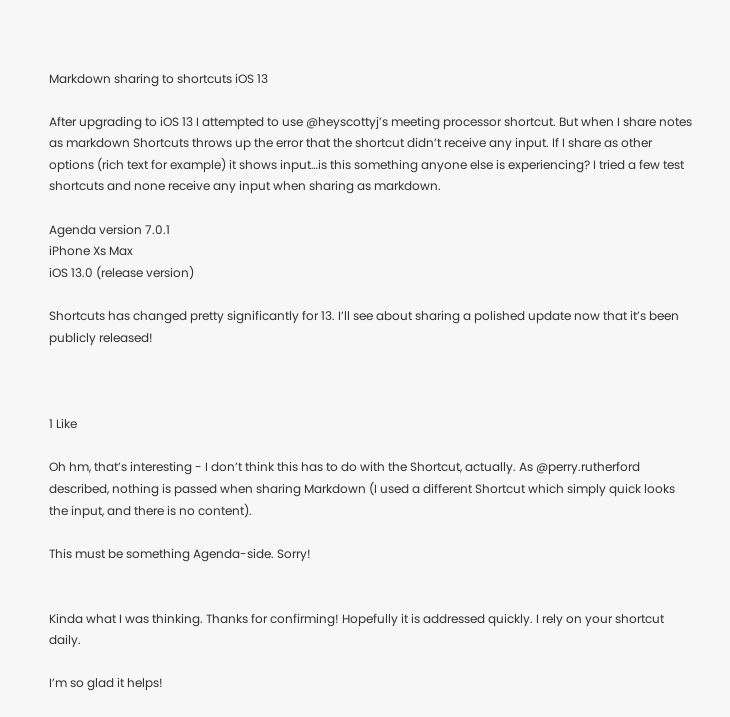Markdown sharing to shortcuts iOS 13

After upgrading to iOS 13 I attempted to use @heyscottyj’s meeting processor shortcut. But when I share notes as markdown Shortcuts throws up the error that the shortcut didn’t receive any input. If I share as other options (rich text for example) it shows input…is this something anyone else is experiencing? I tried a few test shortcuts and none receive any input when sharing as markdown.

Agenda version 7.0.1
iPhone Xs Max
iOS 13.0 (release version)

Shortcuts has changed pretty significantly for 13. I’ll see about sharing a polished update now that it’s been publicly released!



1 Like

Oh hm, that’s interesting - I don’t think this has to do with the Shortcut, actually. As @perry.rutherford described, nothing is passed when sharing Markdown (I used a different Shortcut which simply quick looks the input, and there is no content).

This must be something Agenda-side. Sorry!


Kinda what I was thinking. Thanks for confirming! Hopefully it is addressed quickly. I rely on your shortcut daily.

I’m so glad it helps!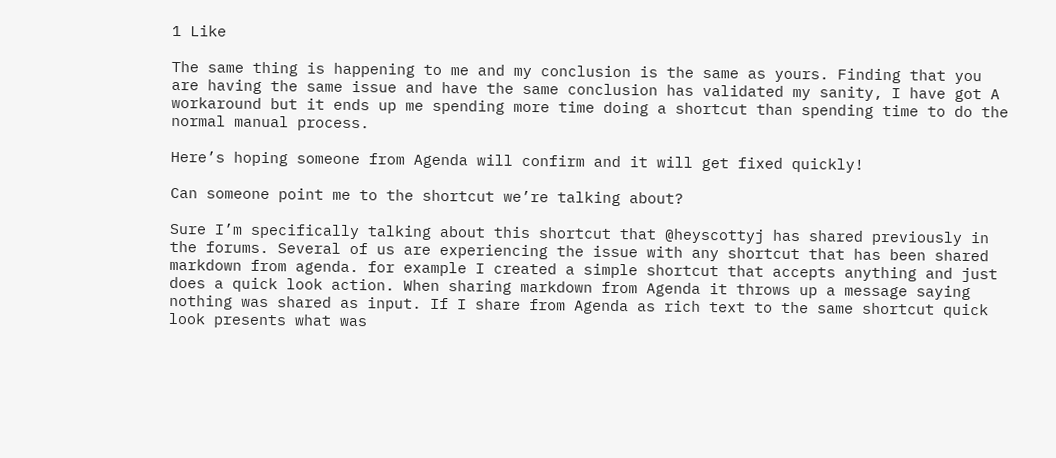1 Like

The same thing is happening to me and my conclusion is the same as yours. Finding that you are having the same issue and have the same conclusion has validated my sanity, I have got A workaround but it ends up me spending more time doing a shortcut than spending time to do the normal manual process.

Here’s hoping someone from Agenda will confirm and it will get fixed quickly!

Can someone point me to the shortcut we’re talking about?

Sure I’m specifically talking about this shortcut that @heyscottyj has shared previously in the forums. Several of us are experiencing the issue with any shortcut that has been shared markdown from agenda. for example I created a simple shortcut that accepts anything and just does a quick look action. When sharing markdown from Agenda it throws up a message saying nothing was shared as input. If I share from Agenda as rich text to the same shortcut quick look presents what was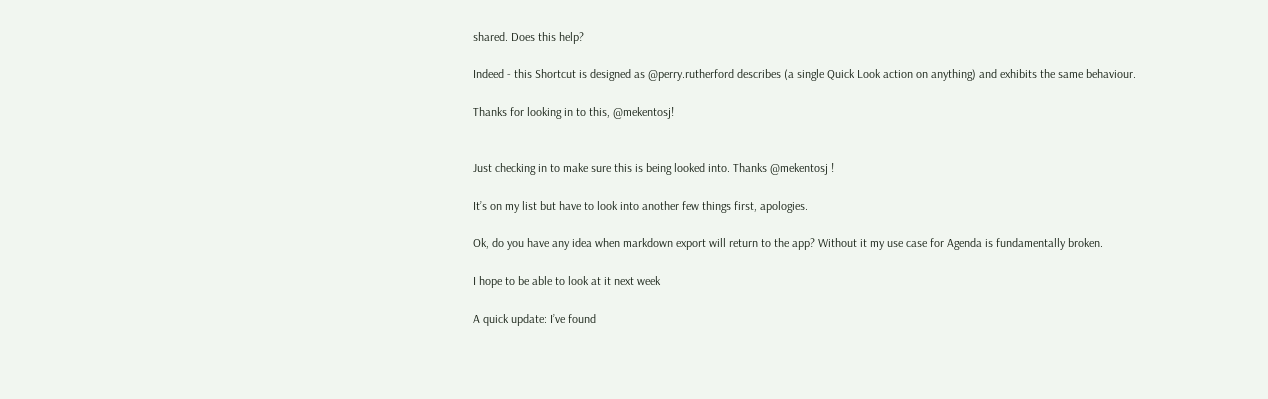shared. Does this help?

Indeed - this Shortcut is designed as @perry.rutherford describes (a single Quick Look action on anything) and exhibits the same behaviour.

Thanks for looking in to this, @mekentosj!


Just checking in to make sure this is being looked into. Thanks @mekentosj !

It’s on my list but have to look into another few things first, apologies.

Ok, do you have any idea when markdown export will return to the app? Without it my use case for Agenda is fundamentally broken.

I hope to be able to look at it next week

A quick update: I’ve found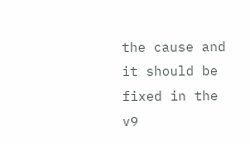the cause and it should be fixed in the v9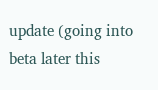update (going into beta later this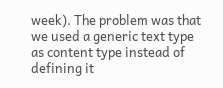week). The problem was that we used a generic text type as content type instead of defining it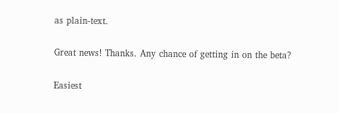as plain-text.

Great news! Thanks. Any chance of getting in on the beta?

Easiest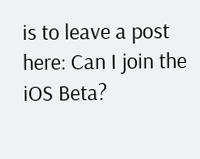is to leave a post here: Can I join the iOS Beta?